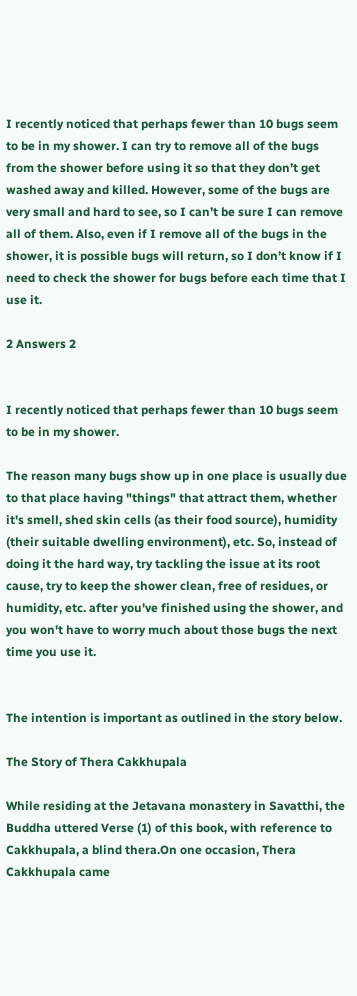I recently noticed that perhaps fewer than 10 bugs seem to be in my shower. I can try to remove all of the bugs from the shower before using it so that they don’t get washed away and killed. However, some of the bugs are very small and hard to see, so I can’t be sure I can remove all of them. Also, even if I remove all of the bugs in the shower, it is possible bugs will return, so I don’t know if I need to check the shower for bugs before each time that I use it.

2 Answers 2


I recently noticed that perhaps fewer than 10 bugs seem to be in my shower.

The reason many bugs show up in one place is usually due to that place having "things" that attract them, whether it's smell, shed skin cells (as their food source), humidity (their suitable dwelling environment), etc. So, instead of doing it the hard way, try tackling the issue at its root cause, try to keep the shower clean, free of residues, or humidity, etc. after you've finished using the shower, and you won't have to worry much about those bugs the next time you use it.


The intention is important as outlined in the story below.

The Story of Thera Cakkhupala

While residing at the Jetavana monastery in Savatthi, the Buddha uttered Verse (1) of this book, with reference to Cakkhupala, a blind thera.On one occasion, Thera Cakkhupala came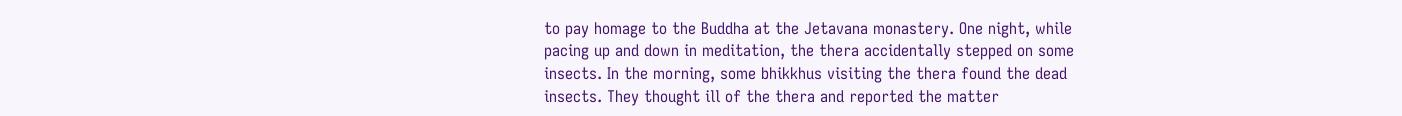to pay homage to the Buddha at the Jetavana monastery. One night, while pacing up and down in meditation, the thera accidentally stepped on some insects. In the morning, some bhikkhus visiting the thera found the dead insects. They thought ill of the thera and reported the matter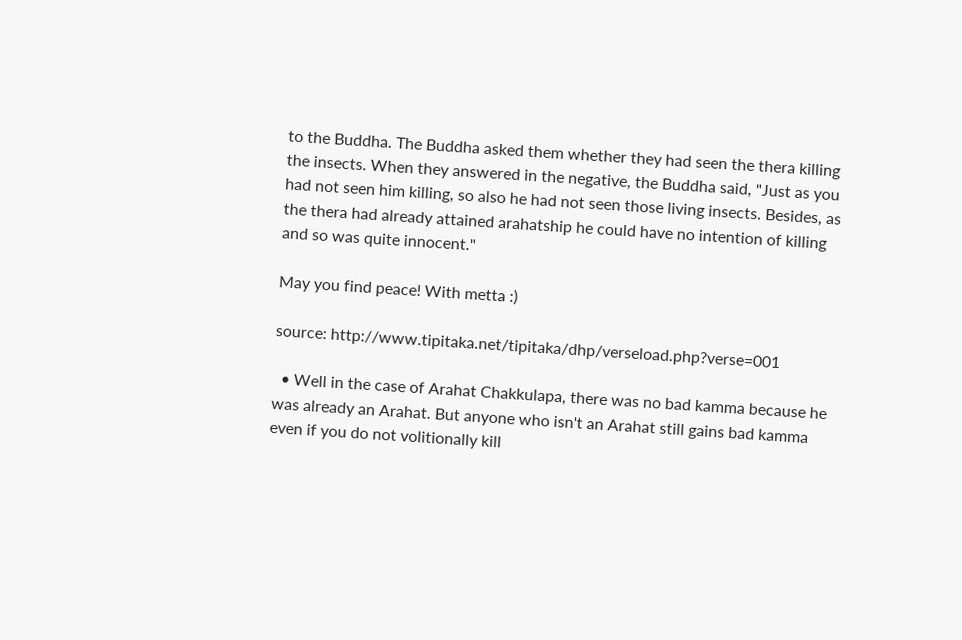to the Buddha. The Buddha asked them whether they had seen the thera killing the insects. When they answered in the negative, the Buddha said, "Just as you had not seen him killing, so also he had not seen those living insects. Besides, as the thera had already attained arahatship he could have no intention of killing and so was quite innocent."

May you find peace! With metta :)

source: http://www.tipitaka.net/tipitaka/dhp/verseload.php?verse=001

  • Well in the case of Arahat Chakkulapa, there was no bad kamma because he was already an Arahat. But anyone who isn't an Arahat still gains bad kamma even if you do not volitionally kill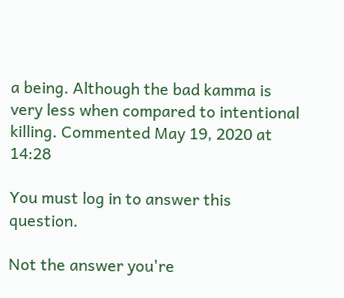a being. Although the bad kamma is very less when compared to intentional killing. Commented May 19, 2020 at 14:28

You must log in to answer this question.

Not the answer you're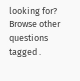looking for? Browse other questions tagged .